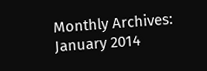Monthly Archives: January 2014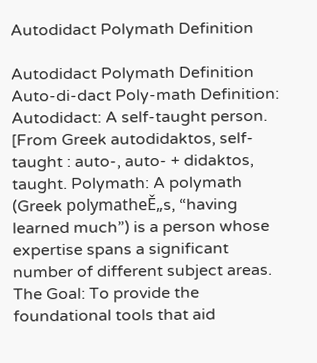Autodidact Polymath Definition

Autodidact Polymath Definition Auto-di-dact Poly-math Definition: Autodidact: A self-taught person. [From Greek autodidaktos, self- taught : auto-, auto- + didaktos, taught. Polymath: A polymath (Greek polymatheĚ„s, “having learned much”) is a person whose expertise spans a significant number of different subject areas. The Goal: To provide the foundational tools that aid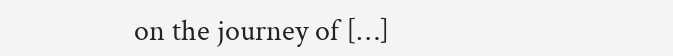on the journey of […]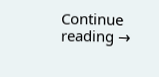Continue reading →